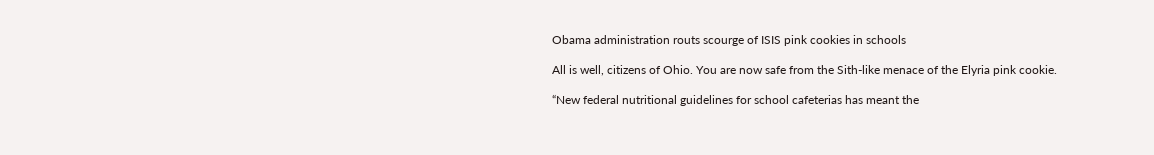Obama administration routs scourge of ISIS pink cookies in schools

All is well, citizens of Ohio. You are now safe from the Sith-like menace of the Elyria pink cookie.

“New federal nutritional guidelines for school cafeterias has meant the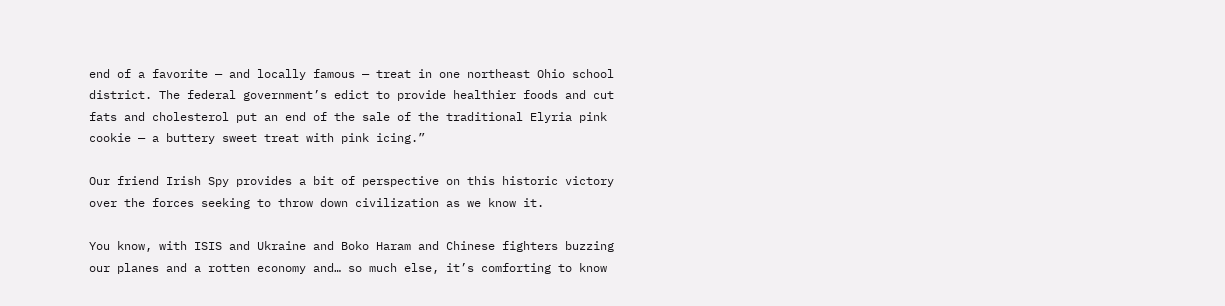end of a favorite — and locally famous — treat in one northeast Ohio school district. The federal government’s edict to provide healthier foods and cut fats and cholesterol put an end of the sale of the traditional Elyria pink cookie — a buttery sweet treat with pink icing.”

Our friend Irish Spy provides a bit of perspective on this historic victory over the forces seeking to throw down civilization as we know it.

You know, with ISIS and Ukraine and Boko Haram and Chinese fighters buzzing our planes and a rotten economy and… so much else, it’s comforting to know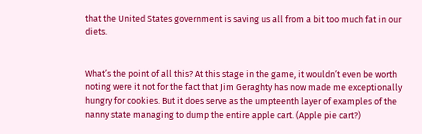that the United States government is saving us all from a bit too much fat in our diets.


What’s the point of all this? At this stage in the game, it wouldn’t even be worth noting were it not for the fact that Jim Geraghty has now made me exceptionally hungry for cookies. But it does serve as the umpteenth layer of examples of the nanny state managing to dump the entire apple cart. (Apple pie cart?)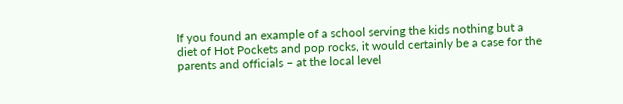If you found an example of a school serving the kids nothing but a diet of Hot Pockets and pop rocks, it would certainly be a case for the parents and officials – at the local level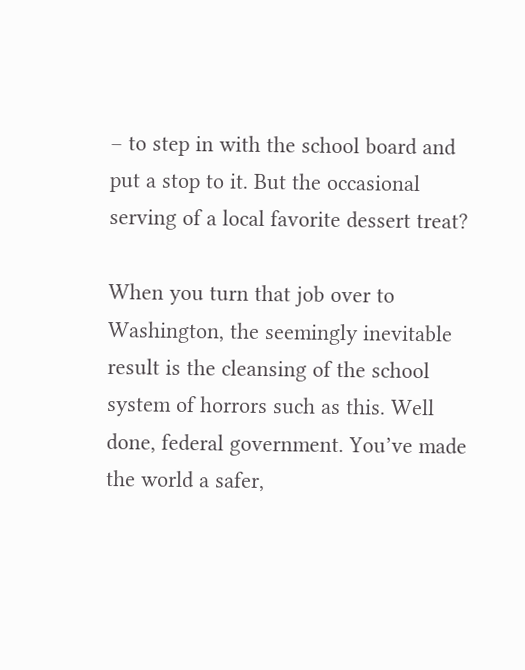– to step in with the school board and put a stop to it. But the occasional serving of a local favorite dessert treat?

When you turn that job over to Washington, the seemingly inevitable result is the cleansing of the school system of horrors such as this. Well done, federal government. You’ve made the world a safer,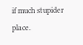if much stupider place.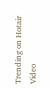Trending on Hotair Video